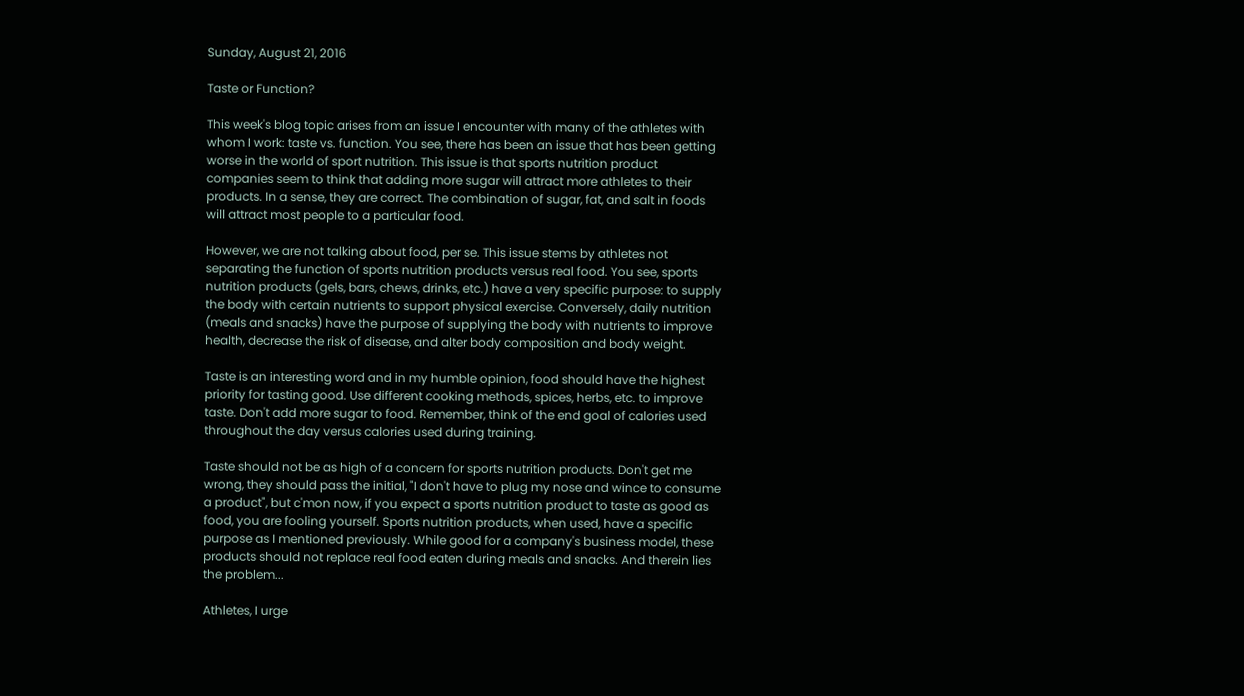Sunday, August 21, 2016

Taste or Function?

This week's blog topic arises from an issue I encounter with many of the athletes with whom I work: taste vs. function. You see, there has been an issue that has been getting worse in the world of sport nutrition. This issue is that sports nutrition product companies seem to think that adding more sugar will attract more athletes to their products. In a sense, they are correct. The combination of sugar, fat, and salt in foods will attract most people to a particular food.

However, we are not talking about food, per se. This issue stems by athletes not separating the function of sports nutrition products versus real food. You see, sports nutrition products (gels, bars, chews, drinks, etc.) have a very specific purpose: to supply the body with certain nutrients to support physical exercise. Conversely, daily nutrition (meals and snacks) have the purpose of supplying the body with nutrients to improve health, decrease the risk of disease, and alter body composition and body weight.

Taste is an interesting word and in my humble opinion, food should have the highest priority for tasting good. Use different cooking methods, spices, herbs, etc. to improve taste. Don't add more sugar to food. Remember, think of the end goal of calories used throughout the day versus calories used during training.

Taste should not be as high of a concern for sports nutrition products. Don't get me wrong, they should pass the initial, "I don't have to plug my nose and wince to consume a product", but c'mon now, if you expect a sports nutrition product to taste as good as food, you are fooling yourself. Sports nutrition products, when used, have a specific purpose as I mentioned previously. While good for a company's business model, these products should not replace real food eaten during meals and snacks. And therein lies the problem...

Athletes, I urge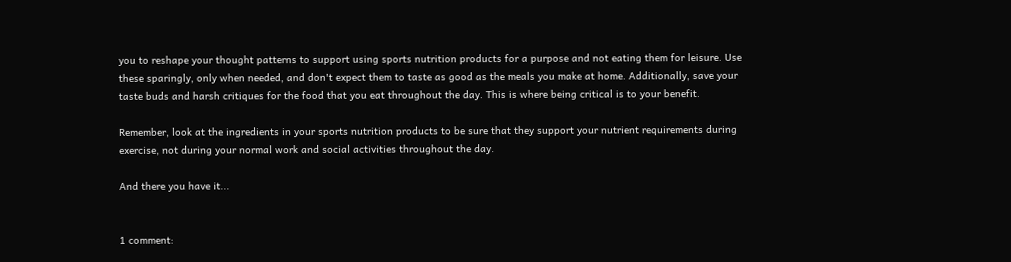you to reshape your thought patterns to support using sports nutrition products for a purpose and not eating them for leisure. Use these sparingly, only when needed, and don't expect them to taste as good as the meals you make at home. Additionally, save your taste buds and harsh critiques for the food that you eat throughout the day. This is where being critical is to your benefit.

Remember, look at the ingredients in your sports nutrition products to be sure that they support your nutrient requirements during exercise, not during your normal work and social activities throughout the day.

And there you have it...


1 comment: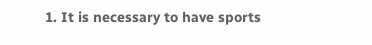1. It is necessary to have sports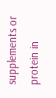supplements or protein in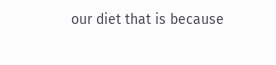our diet that is because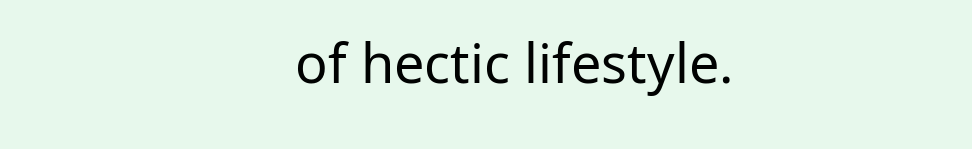of hectic lifestyle.